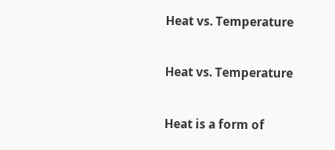Heat vs. Temperature

Heat vs. Temperature

Heat is a form of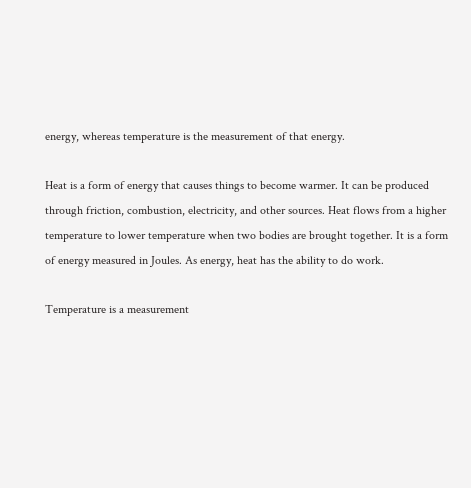energy, whereas temperature is the measurement of that energy.

Heat is a form of energy that causes things to become warmer. It can be produced through friction, combustion, electricity, and other sources. Heat flows from a higher temperature to lower temperature when two bodies are brought together. It is a form of energy measured in Joules. As energy, heat has the ability to do work.

Temperature is a measurement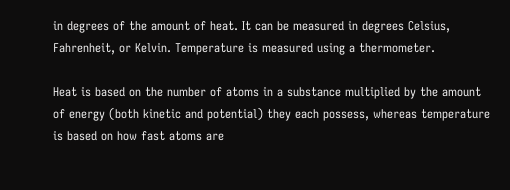in degrees of the amount of heat. It can be measured in degrees Celsius, Fahrenheit, or Kelvin. Temperature is measured using a thermometer.

Heat is based on the number of atoms in a substance multiplied by the amount of energy (both kinetic and potential) they each possess, whereas temperature is based on how fast atoms are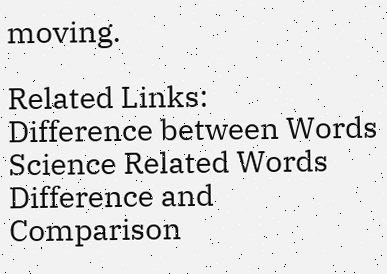moving.

Related Links:
Difference between Words
Science Related Words Difference and Comparison